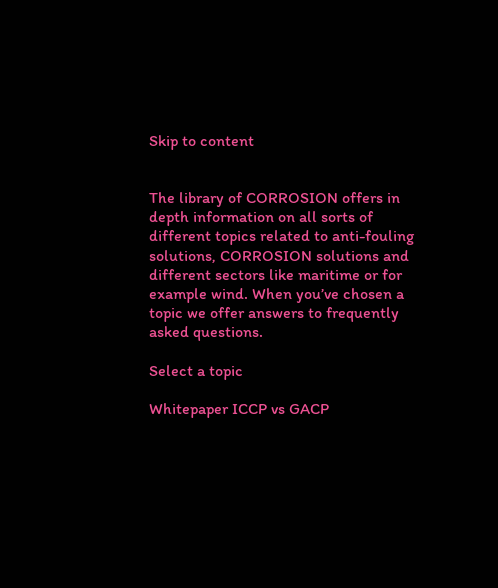Skip to content


The library of CORROSION offers in depth information on all sorts of different topics related to anti-fouling solutions, CORROSION solutions and different sectors like maritime or for example wind. When you’ve chosen a topic we offer answers to frequently asked questions.

Select a topic

Whitepaper ICCP vs GACP